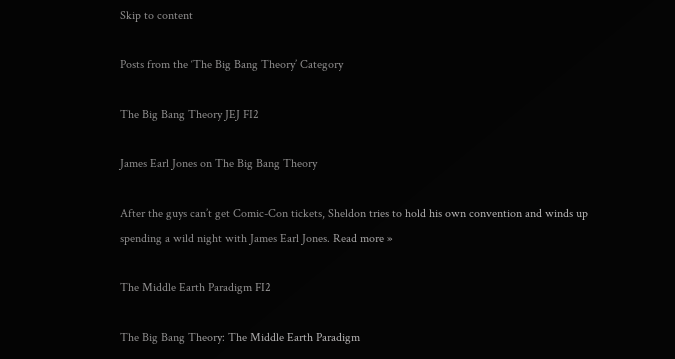Skip to content

Posts from the ‘The Big Bang Theory’ Category

The Big Bang Theory JEJ FI2

James Earl Jones on The Big Bang Theory

After the guys can’t get Comic-Con tickets, Sheldon tries to hold his own convention and winds up spending a wild night with James Earl Jones. Read more »

The Middle Earth Paradigm FI2

The Big Bang Theory: The Middle Earth Paradigm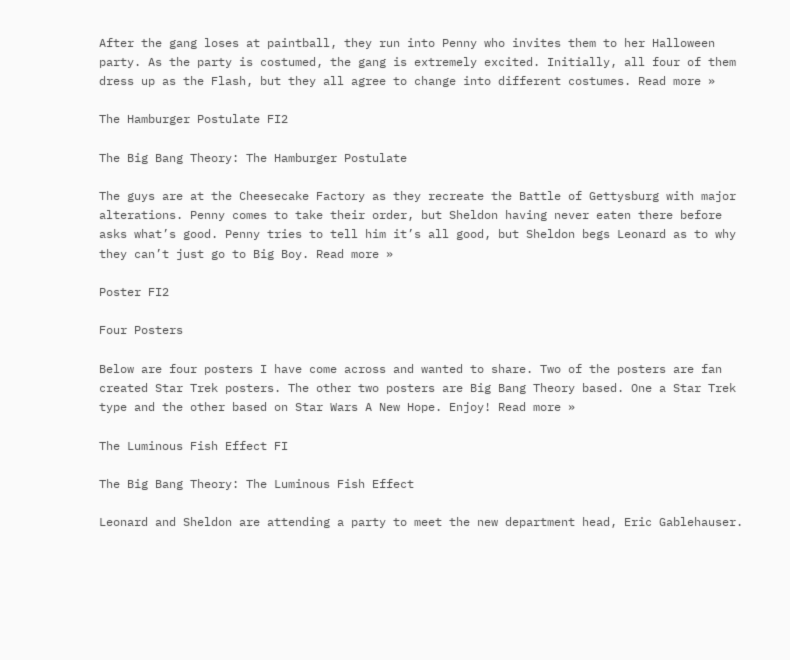After the gang loses at paintball, they run into Penny who invites them to her Halloween party. As the party is costumed, the gang is extremely excited. Initially, all four of them dress up as the Flash, but they all agree to change into different costumes. Read more »

The Hamburger Postulate FI2

The Big Bang Theory: The Hamburger Postulate

The guys are at the Cheesecake Factory as they recreate the Battle of Gettysburg with major alterations. Penny comes to take their order, but Sheldon having never eaten there before asks what’s good. Penny tries to tell him it’s all good, but Sheldon begs Leonard as to why they can’t just go to Big Boy. Read more »

Poster FI2

Four Posters

Below are four posters I have come across and wanted to share. Two of the posters are fan created Star Trek posters. The other two posters are Big Bang Theory based. One a Star Trek type and the other based on Star Wars A New Hope. Enjoy! Read more »

The Luminous Fish Effect FI

The Big Bang Theory: The Luminous Fish Effect

Leonard and Sheldon are attending a party to meet the new department head, Eric Gablehauser.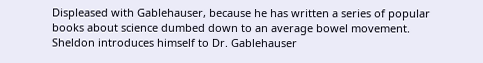Displeased with Gablehauser, because he has written a series of popular books about science dumbed down to an average bowel movement. Sheldon introduces himself to Dr. Gablehauser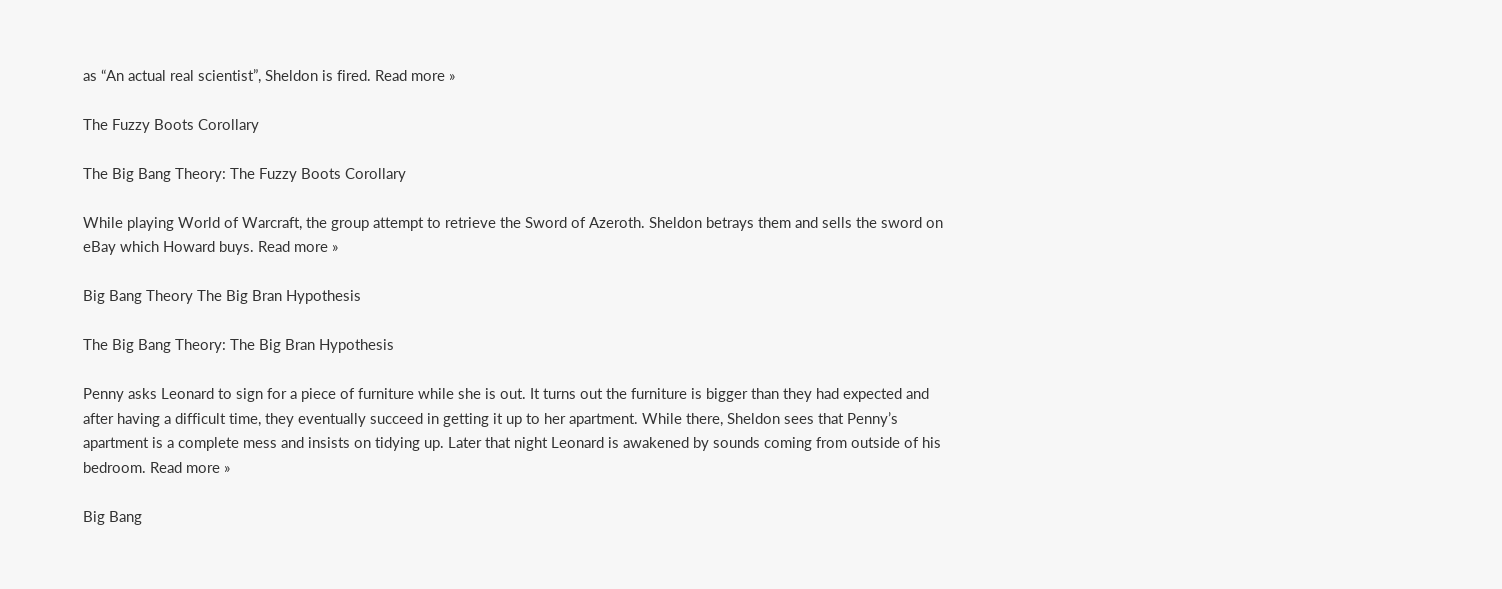as “An actual real scientist”, Sheldon is fired. Read more »

The Fuzzy Boots Corollary

The Big Bang Theory: The Fuzzy Boots Corollary

While playing World of Warcraft, the group attempt to retrieve the Sword of Azeroth. Sheldon betrays them and sells the sword on eBay which Howard buys. Read more »

Big Bang Theory The Big Bran Hypothesis

The Big Bang Theory: The Big Bran Hypothesis

Penny asks Leonard to sign for a piece of furniture while she is out. It turns out the furniture is bigger than they had expected and after having a difficult time, they eventually succeed in getting it up to her apartment. While there, Sheldon sees that Penny’s apartment is a complete mess and insists on tidying up. Later that night Leonard is awakened by sounds coming from outside of his bedroom. Read more »

Big Bang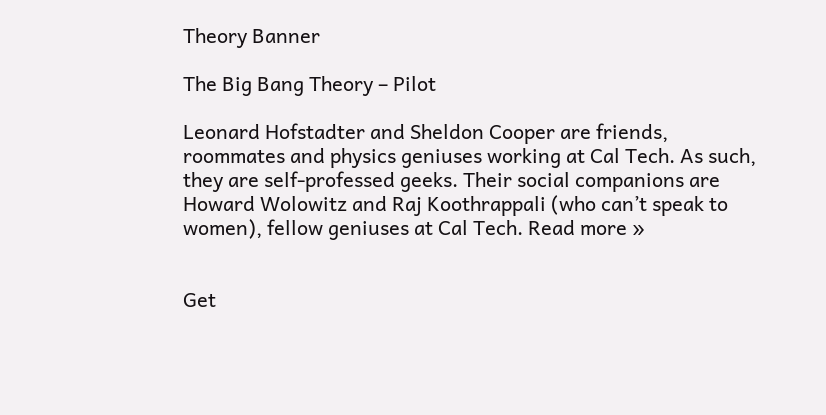Theory Banner

The Big Bang Theory – Pilot

Leonard Hofstadter and Sheldon Cooper are friends, roommates and physics geniuses working at Cal Tech. As such, they are self-professed geeks. Their social companions are Howard Wolowitz and Raj Koothrappali (who can’t speak to women), fellow geniuses at Cal Tech. Read more »


Get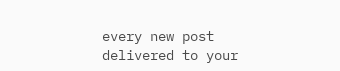every new post delivered to your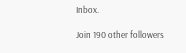Inbox.

Join 190 other followers